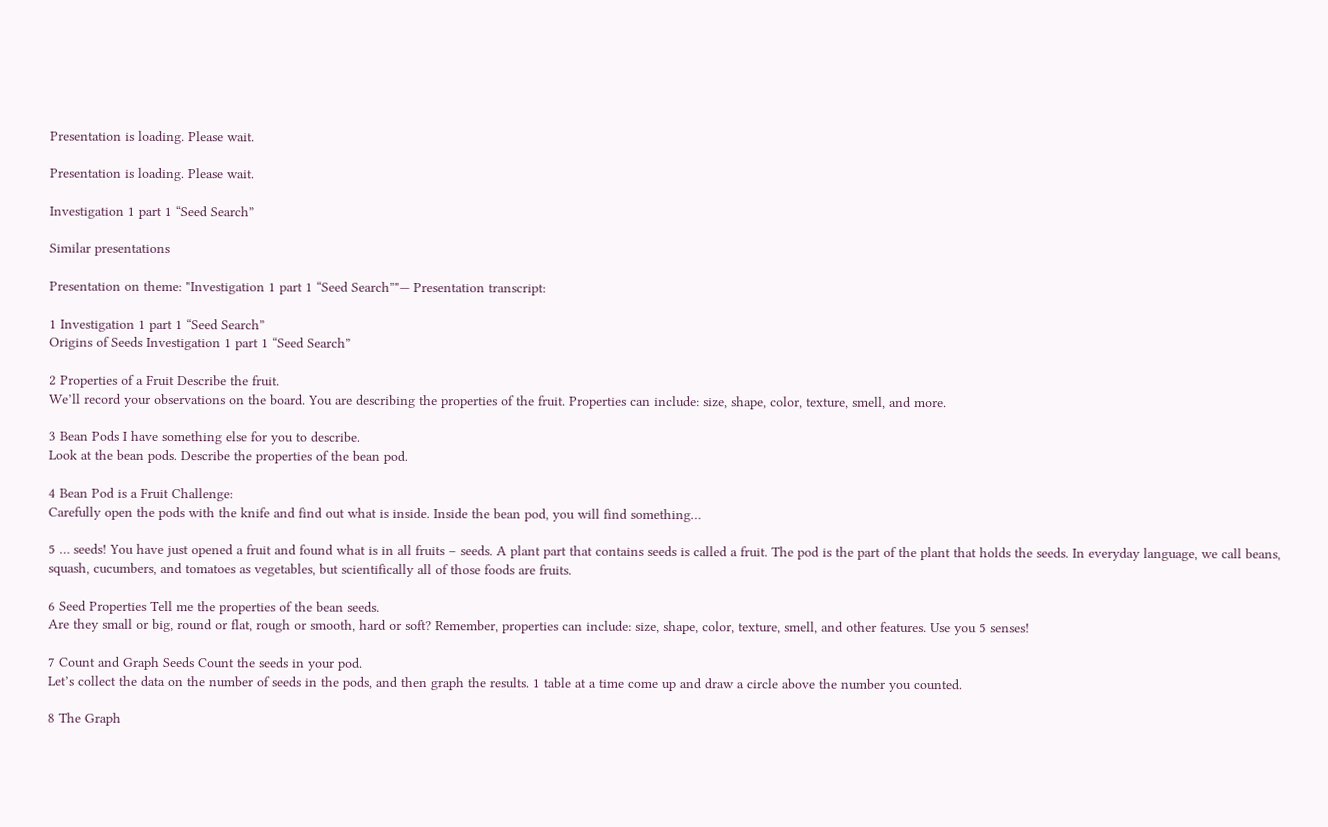Presentation is loading. Please wait.

Presentation is loading. Please wait.

Investigation 1 part 1 “Seed Search”

Similar presentations

Presentation on theme: "Investigation 1 part 1 “Seed Search”"— Presentation transcript:

1 Investigation 1 part 1 “Seed Search”
Origins of Seeds Investigation 1 part 1 “Seed Search”

2 Properties of a Fruit Describe the fruit.
We’ll record your observations on the board. You are describing the properties of the fruit. Properties can include: size, shape, color, texture, smell, and more.

3 Bean Pods I have something else for you to describe.
Look at the bean pods. Describe the properties of the bean pod.

4 Bean Pod is a Fruit Challenge:
Carefully open the pods with the knife and find out what is inside. Inside the bean pod, you will find something…

5 … seeds! You have just opened a fruit and found what is in all fruits – seeds. A plant part that contains seeds is called a fruit. The pod is the part of the plant that holds the seeds. In everyday language, we call beans, squash, cucumbers, and tomatoes as vegetables, but scientifically all of those foods are fruits.

6 Seed Properties Tell me the properties of the bean seeds.
Are they small or big, round or flat, rough or smooth, hard or soft? Remember, properties can include: size, shape, color, texture, smell, and other features. Use you 5 senses!

7 Count and Graph Seeds Count the seeds in your pod.
Let’s collect the data on the number of seeds in the pods, and then graph the results. 1 table at a time come up and draw a circle above the number you counted.

8 The Graph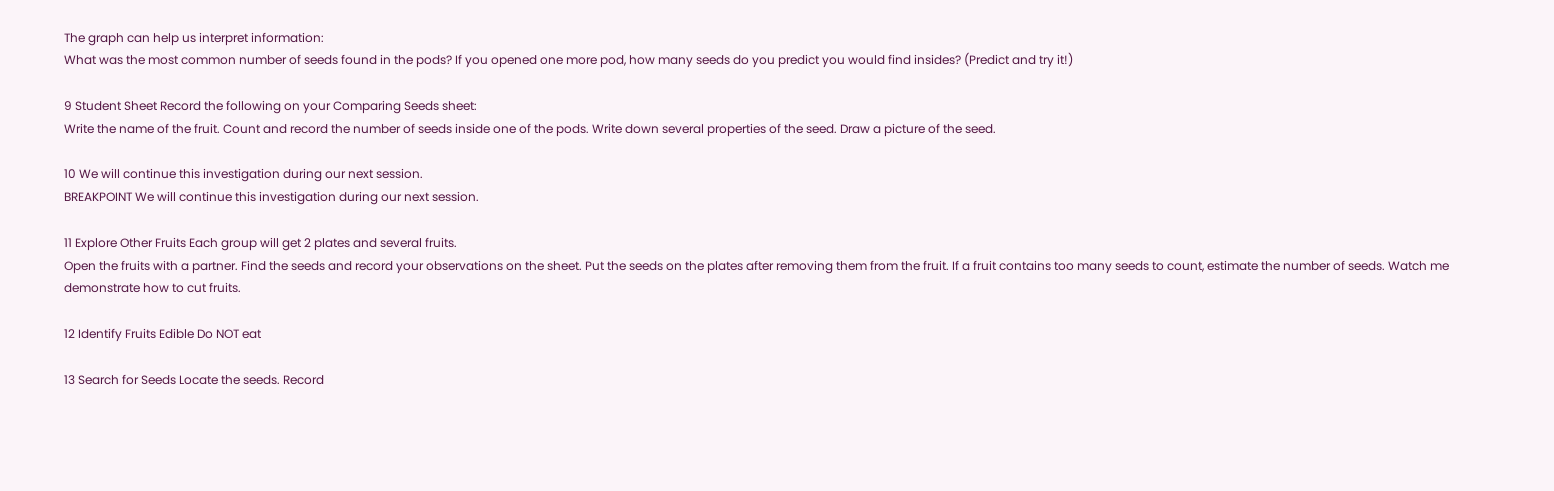The graph can help us interpret information:
What was the most common number of seeds found in the pods? If you opened one more pod, how many seeds do you predict you would find insides? (Predict and try it!)

9 Student Sheet Record the following on your Comparing Seeds sheet:
Write the name of the fruit. Count and record the number of seeds inside one of the pods. Write down several properties of the seed. Draw a picture of the seed.

10 We will continue this investigation during our next session.
BREAKPOINT We will continue this investigation during our next session.

11 Explore Other Fruits Each group will get 2 plates and several fruits.
Open the fruits with a partner. Find the seeds and record your observations on the sheet. Put the seeds on the plates after removing them from the fruit. If a fruit contains too many seeds to count, estimate the number of seeds. Watch me demonstrate how to cut fruits.

12 Identify Fruits Edible Do NOT eat

13 Search for Seeds Locate the seeds. Record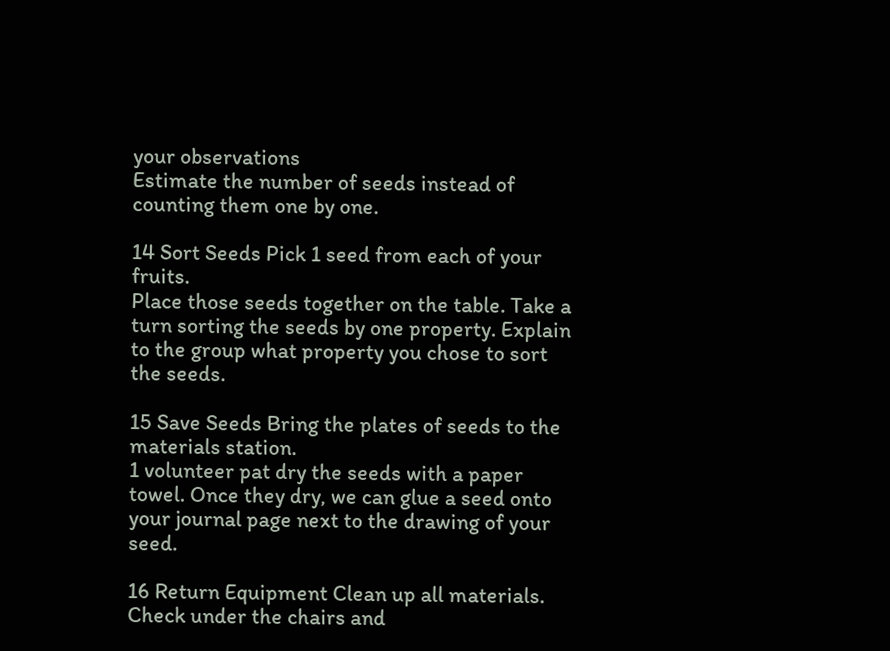your observations
Estimate the number of seeds instead of counting them one by one.

14 Sort Seeds Pick 1 seed from each of your fruits.
Place those seeds together on the table. Take a turn sorting the seeds by one property. Explain to the group what property you chose to sort the seeds.

15 Save Seeds Bring the plates of seeds to the materials station.
1 volunteer pat dry the seeds with a paper towel. Once they dry, we can glue a seed onto your journal page next to the drawing of your seed.

16 Return Equipment Clean up all materials.
Check under the chairs and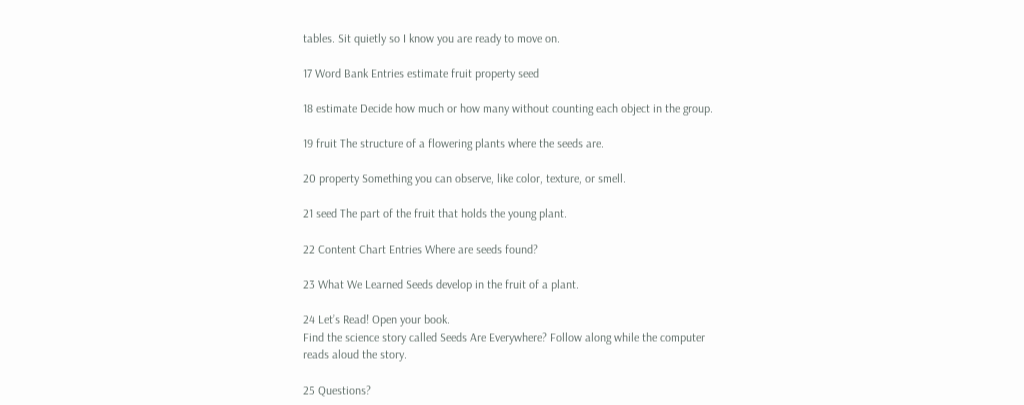tables. Sit quietly so I know you are ready to move on.

17 Word Bank Entries estimate fruit property seed

18 estimate Decide how much or how many without counting each object in the group.

19 fruit The structure of a flowering plants where the seeds are.

20 property Something you can observe, like color, texture, or smell.

21 seed The part of the fruit that holds the young plant.

22 Content Chart Entries Where are seeds found?

23 What We Learned Seeds develop in the fruit of a plant.

24 Let’s Read! Open your book.
Find the science story called Seeds Are Everywhere? Follow along while the computer reads aloud the story.

25 Questions?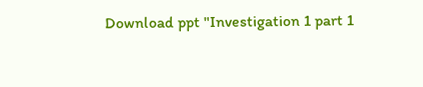Download ppt "Investigation 1 part 1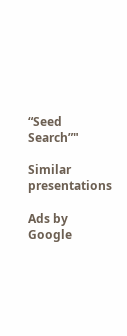“Seed Search”"

Similar presentations

Ads by Google